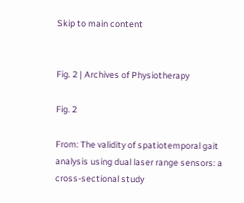Skip to main content


Fig. 2 | Archives of Physiotherapy

Fig. 2

From: The validity of spatiotemporal gait analysis using dual laser range sensors: a cross-sectional study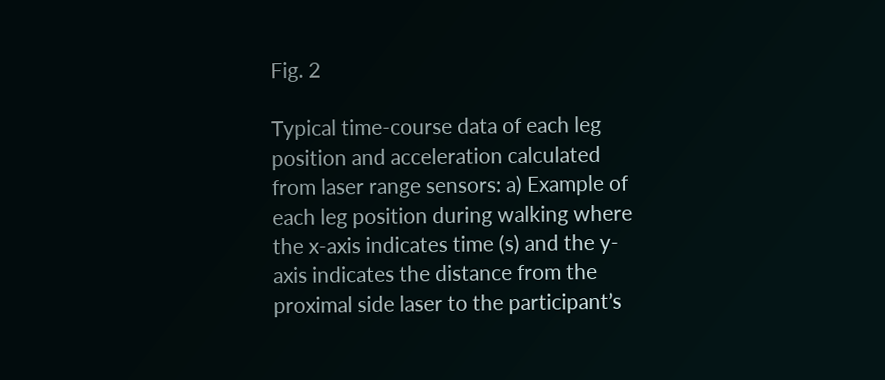Fig. 2

Typical time-course data of each leg position and acceleration calculated from laser range sensors: a) Example of each leg position during walking where the x-axis indicates time (s) and the y-axis indicates the distance from the proximal side laser to the participant’s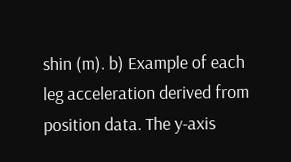shin (m). b) Example of each leg acceleration derived from position data. The y-axis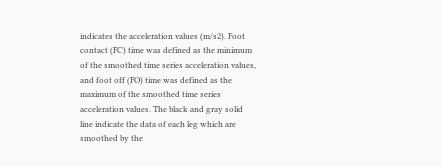indicates the acceleration values (m/s2). Foot contact (FC) time was defined as the minimum of the smoothed time series acceleration values, and foot off (FO) time was defined as the maximum of the smoothed time series acceleration values. The black and gray solid line indicate the data of each leg which are smoothed by the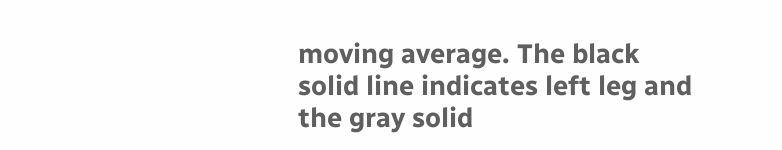moving average. The black solid line indicates left leg and the gray solid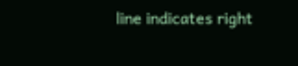line indicates right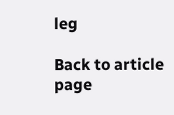leg

Back to article page